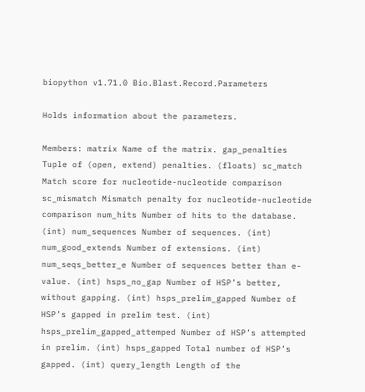biopython v1.71.0 Bio.Blast.Record.Parameters

Holds information about the parameters.

Members: matrix Name of the matrix. gap_penalties Tuple of (open, extend) penalties. (floats) sc_match Match score for nucleotide-nucleotide comparison sc_mismatch Mismatch penalty for nucleotide-nucleotide comparison num_hits Number of hits to the database. (int) num_sequences Number of sequences. (int) num_good_extends Number of extensions. (int) num_seqs_better_e Number of sequences better than e-value. (int) hsps_no_gap Number of HSP’s better, without gapping. (int) hsps_prelim_gapped Number of HSP’s gapped in prelim test. (int) hsps_prelim_gapped_attemped Number of HSP’s attempted in prelim. (int) hsps_gapped Total number of HSP’s gapped. (int) query_length Length of the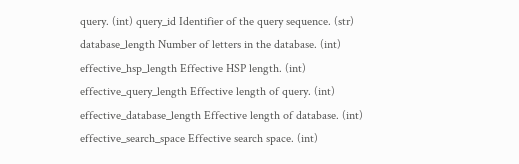query. (int) query_id Identifier of the query sequence. (str) database_length Number of letters in the database. (int) effective_hsp_length Effective HSP length. (int) effective_query_length Effective length of query. (int) effective_database_length Effective length of database. (int) effective_search_space Effective search space. (int)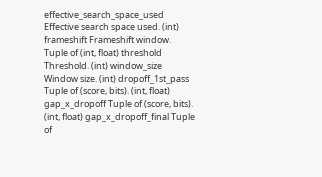effective_search_space_used Effective search space used. (int) frameshift Frameshift window. Tuple of (int, float) threshold Threshold. (int) window_size Window size. (int) dropoff_1st_pass Tuple of (score, bits). (int, float) gap_x_dropoff Tuple of (score, bits). (int, float) gap_x_dropoff_final Tuple of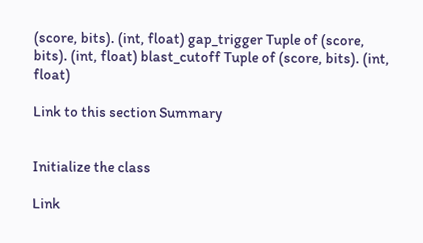(score, bits). (int, float) gap_trigger Tuple of (score, bits). (int, float) blast_cutoff Tuple of (score, bits). (int, float)

Link to this section Summary


Initialize the class

Link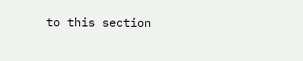to this section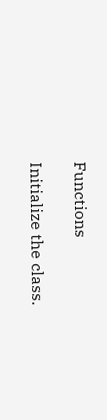Functions

Initialize the class.